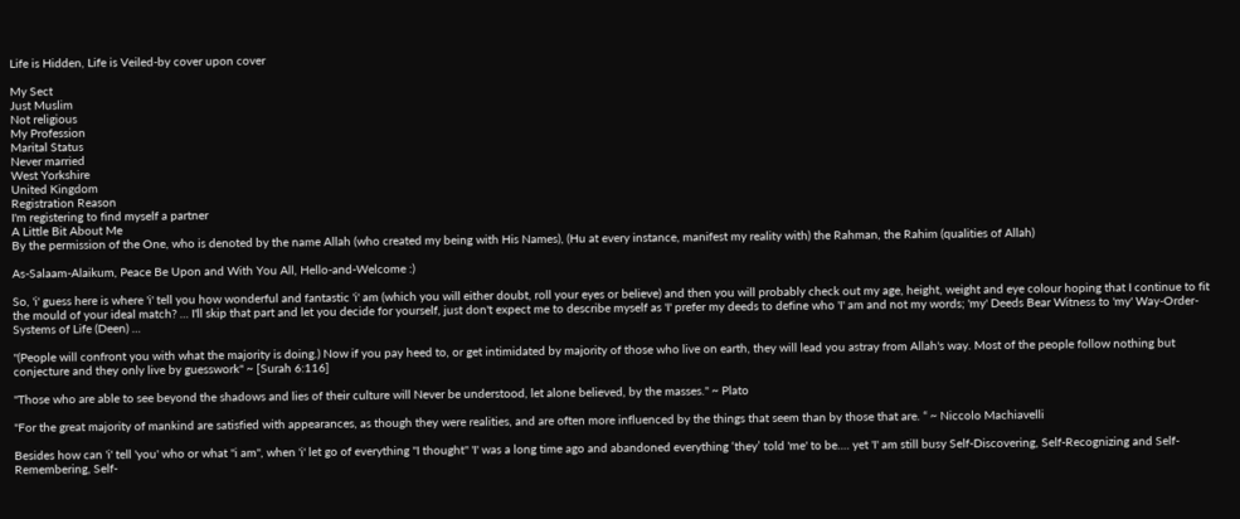Life is Hidden, Life is Veiled-by cover upon cover

My Sect
Just Muslim
Not religious
My Profession
Marital Status
Never married
West Yorkshire
United Kingdom
Registration Reason
I'm registering to find myself a partner
A Little Bit About Me
By the permission of the One, who is denoted by the name Allah (who created my being with His Names), (Hu at every instance, manifest my reality with) the Rahman, the Rahim (qualities of Allah)

As-Salaam-Alaikum, Peace Be Upon and With You All, Hello-and-Welcome :)

So, 'i' guess here is where 'i' tell you how wonderful and fantastic 'i' am (which you will either doubt, roll your eyes or believe) and then you will probably check out my age, height, weight and eye colour hoping that I continue to fit the mould of your ideal match? ... I'll skip that part and let you decide for yourself, just don't expect me to describe myself as 'I' prefer my deeds to define who 'I' am and not my words; 'my' Deeds Bear Witness to 'my' Way-Order-Systems of Life (Deen) ...

"(People will confront you with what the majority is doing.) Now if you pay heed to, or get intimidated by majority of those who live on earth, they will lead you astray from Allah's way. Most of the people follow nothing but conjecture and they only live by guesswork" ~ [Surah 6:116]

"Those who are able to see beyond the shadows and lies of their culture will Never be understood, let alone believed, by the masses." ~ Plato

"For the great majority of mankind are satisfied with appearances, as though they were realities, and are often more influenced by the things that seem than by those that are. “ ~ Niccolo Machiavelli

Besides how can 'i' tell 'you' who or what "i am", when 'i' let go of everything "I thought" 'I' was a long time ago and abandoned everything ‘they’ told 'me' to be.... yet 'I' am still busy Self-Discovering, Self-Recognizing and Self-Remembering, Self-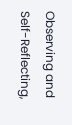Observing and Self-Reflecting,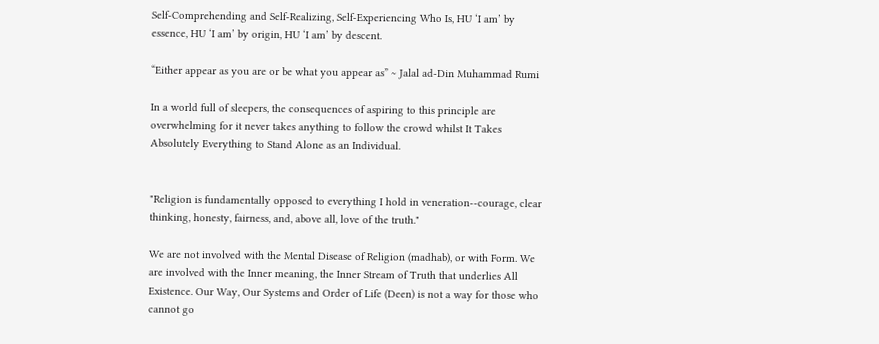Self-Comprehending and Self-Realizing, Self-Experiencing Who Is, HU ‘I am’ by essence, HU ‘I am’ by origin, HU ‘I am’ by descent.

“Either appear as you are or be what you appear as” ~ Jalal ad-Din Muhammad Rumi

In a world full of sleepers, the consequences of aspiring to this principle are overwhelming for it never takes anything to follow the crowd whilst It Takes Absolutely Everything to Stand Alone as an Individual.


"Religion is fundamentally opposed to everything I hold in veneration--courage, clear thinking, honesty, fairness, and, above all, love of the truth."

We are not involved with the Mental Disease of Religion (madhab), or with Form. We are involved with the Inner meaning, the Inner Stream of Truth that underlies All Existence. Our Way, Our Systems and Order of Life (Deen) is not a way for those who cannot go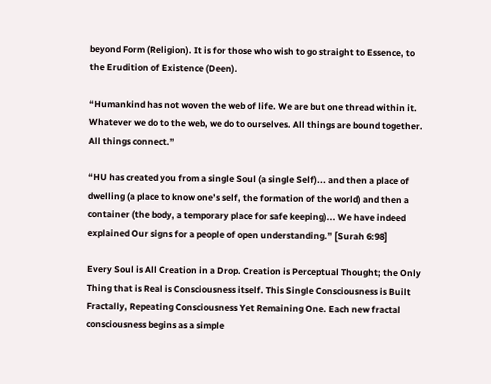beyond Form (Religion). It is for those who wish to go straight to Essence, to the Erudition of Existence (Deen).

“Humankind has not woven the web of life. We are but one thread within it. Whatever we do to the web, we do to ourselves. All things are bound together. All things connect.”

“HU has created you from a single Soul (a single Self)... and then a place of dwelling (a place to know one’s self, the formation of the world) and then a container (the body, a temporary place for safe keeping)... We have indeed explained Our signs for a people of open understanding.” [Surah 6:98]

Every Soul is All Creation in a Drop. Creation is Perceptual Thought; the Only Thing that is Real is Consciousness itself. This Single Consciousness is Built Fractally, Repeating Consciousness Yet Remaining One. Each new fractal consciousness begins as a simple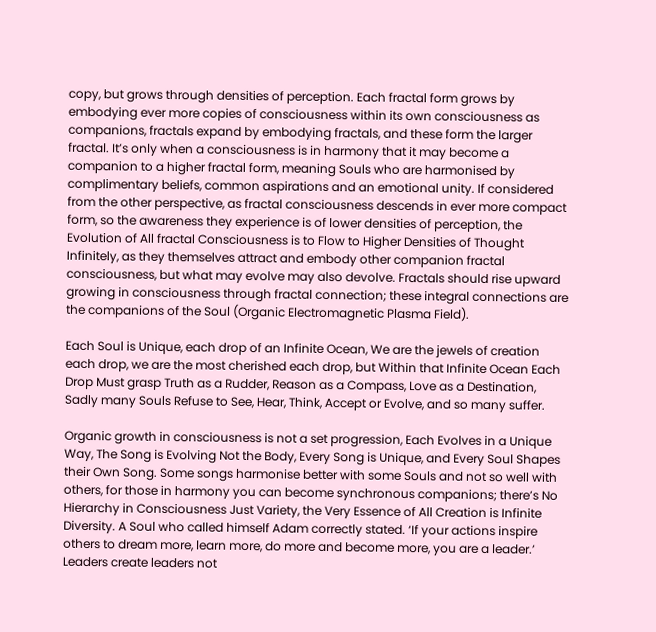copy, but grows through densities of perception. Each fractal form grows by embodying ever more copies of consciousness within its own consciousness as companions, fractals expand by embodying fractals, and these form the larger fractal. It’s only when a consciousness is in harmony that it may become a companion to a higher fractal form, meaning Souls who are harmonised by complimentary beliefs, common aspirations and an emotional unity. If considered from the other perspective, as fractal consciousness descends in ever more compact form, so the awareness they experience is of lower densities of perception, the Evolution of All fractal Consciousness is to Flow to Higher Densities of Thought Infinitely, as they themselves attract and embody other companion fractal consciousness, but what may evolve may also devolve. Fractals should rise upward growing in consciousness through fractal connection; these integral connections are the companions of the Soul (Organic Electromagnetic Plasma Field).

Each Soul is Unique, each drop of an Infinite Ocean, We are the jewels of creation each drop, we are the most cherished each drop, but Within that Infinite Ocean Each Drop Must grasp Truth as a Rudder, Reason as a Compass, Love as a Destination, Sadly many Souls Refuse to See, Hear, Think, Accept or Evolve, and so many suffer.

Organic growth in consciousness is not a set progression, Each Evolves in a Unique Way, The Song is Evolving Not the Body, Every Song is Unique, and Every Soul Shapes their Own Song. Some songs harmonise better with some Souls and not so well with others, for those in harmony you can become synchronous companions; there’s No Hierarchy in Consciousness Just Variety, the Very Essence of All Creation is Infinite Diversity. A Soul who called himself Adam correctly stated. ‘If your actions inspire others to dream more, learn more, do more and become more, you are a leader.’ Leaders create leaders not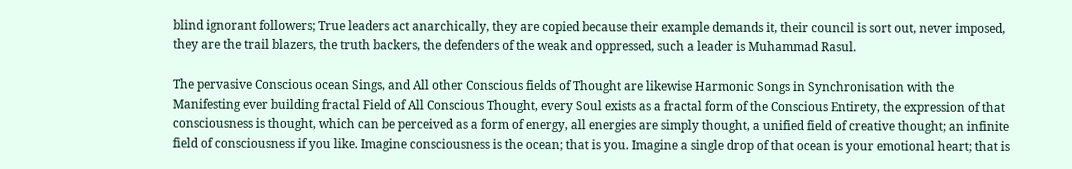blind ignorant followers; True leaders act anarchically, they are copied because their example demands it, their council is sort out, never imposed, they are the trail blazers, the truth backers, the defenders of the weak and oppressed, such a leader is Muhammad Rasul.

The pervasive Conscious ocean Sings, and All other Conscious fields of Thought are likewise Harmonic Songs in Synchronisation with the Manifesting ever building fractal Field of All Conscious Thought, every Soul exists as a fractal form of the Conscious Entirety, the expression of that consciousness is thought, which can be perceived as a form of energy, all energies are simply thought, a unified field of creative thought; an infinite field of consciousness if you like. Imagine consciousness is the ocean; that is you. Imagine a single drop of that ocean is your emotional heart; that is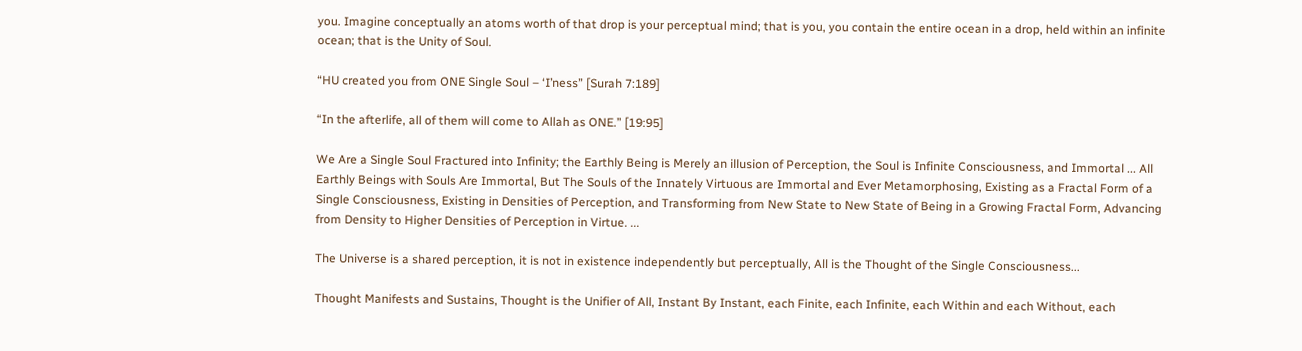you. Imagine conceptually an atoms worth of that drop is your perceptual mind; that is you, you contain the entire ocean in a drop, held within an infinite ocean; that is the Unity of Soul.

“HU created you from ONE Single Soul – ‘I’ness” [Surah 7:189]

“In the afterlife, all of them will come to Allah as ONE.” [19:95]

We Are a Single Soul Fractured into Infinity; the Earthly Being is Merely an illusion of Perception, the Soul is Infinite Consciousness, and Immortal ... All Earthly Beings with Souls Are Immortal, But The Souls of the Innately Virtuous are Immortal and Ever Metamorphosing, Existing as a Fractal Form of a Single Consciousness, Existing in Densities of Perception, and Transforming from New State to New State of Being in a Growing Fractal Form, Advancing from Density to Higher Densities of Perception in Virtue. ...

The Universe is a shared perception, it is not in existence independently but perceptually, All is the Thought of the Single Consciousness...

Thought Manifests and Sustains, Thought is the Unifier of All, Instant By Instant, each Finite, each Infinite, each Within and each Without, each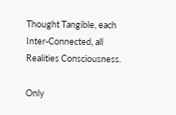Thought Tangible, each Inter-Connected, all Realities Consciousness.

Only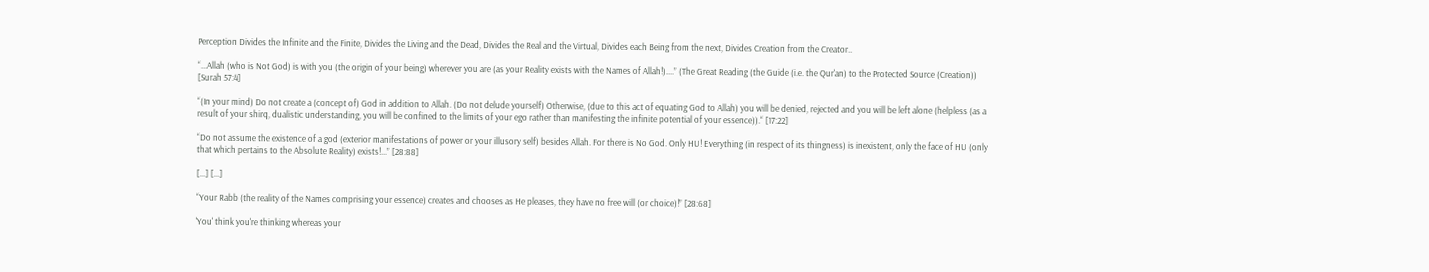Perception Divides the Infinite and the Finite, Divides the Living and the Dead, Divides the Real and the Virtual, Divides each Being from the next, Divides Creation from the Creator..

“...Allah (who is Not God) is with you (the origin of your being) wherever you are (as your Reality exists with the Names of Allah!)....” (The Great Reading (the Guide (i.e. the Qur'an) to the Protected Source (Creation)) [Surah 57:4]

“(In your mind) Do not create a (concept of) God in addition to Allah. (Do not delude yourself) Otherwise, (due to this act of equating God to Allah) you will be denied, rejected and you will be left alone (helpless (as a result of your shirq, dualistic understanding, you will be confined to the limits of your ego rather than manifesting the infinite potential of your essence)).“ [17:22]

“Do not assume the existence of a god (exterior manifestations of power or your illusory self) besides Allah. For there is No God. Only HU! Everything (in respect of its thingness) is inexistent, only the face of HU (only that which pertains to the Absolute Reality) exists!...” [28:88]

[...] [...]

“Your Rabb (the reality of the Names comprising your essence) creates and chooses as He pleases, they have no free will (or choice)!” [28:68]

'You' think you're thinking whereas your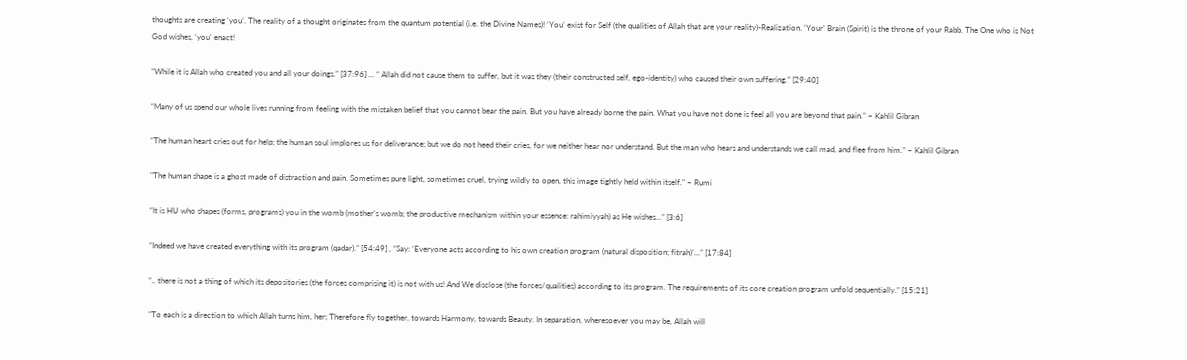thoughts are creating ‘you’. The reality of a thought originates from the quantum potential (i.e. the Divine Names)! ‘You’ exist for Self (the qualities of Allah that are your reality)-Realization. ‘Your’ Brain (Spirit) is the throne of your Rabb. The One who is Not God wishes, ‘you’ enact!

“While it is Allah who created you and all your doings.” [37:96] ... “ Allah did not cause them to suffer, but it was they (their constructed self, ego-identity) who caused their own suffering.” [29:40]

“Many of us spend our whole lives running from feeling with the mistaken belief that you cannot bear the pain. But you have already borne the pain. What you have not done is feel all you are beyond that pain.” ~ Kahlil Gibran

“The human heart cries out for help; the human soul implores us for deliverance; but we do not heed their cries, for we neither hear nor understand. But the man who hears and understands we call mad, and flee from him.” ~ Kahlil Gibran

"The human shape is a ghost made of distraction and pain. Sometimes pure light, sometimes cruel, trying wildly to open, this image tightly held within itself." ~ Rumi

“It is HU who shapes (forms, programs) you in the womb (mother’s womb; the productive mechanism within your essence: rahimiyyah) as He wishes...” [3:6]

“Indeed we have created everything with its program (qadar).” [54:49] , “Say: ‘Everyone acts according to his own creation program (natural disposition; fitrah)’...” [17:84]

“.. there is not a thing of which its depositories (the forces comprising it) is not with us! And We disclose (the forces/qualities) according to its program. The requirements of its core creation program unfold sequentially.” [15:21]

"To each is a direction to which Allah turns him, her; Therefore fly together, towards Harmony, towards Beauty. In separation, wheresoever you may be, Allah will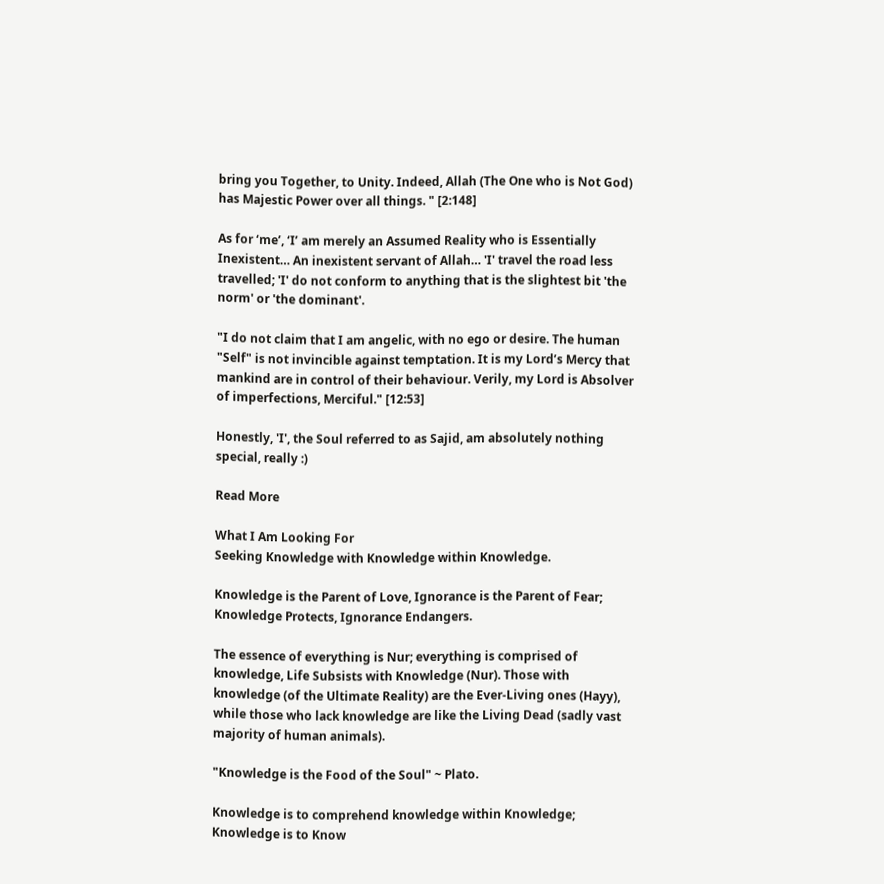bring you Together, to Unity. Indeed, Allah (The One who is Not God) has Majestic Power over all things. " [2:148]

As for ‘me’, ‘I’ am merely an Assumed Reality who is Essentially Inexistent… An inexistent servant of Allah… 'I' travel the road less travelled; 'I' do not conform to anything that is the slightest bit 'the norm' or 'the dominant'.

"I do not claim that I am angelic, with no ego or desire. The human "Self" is not invincible against temptation. It is my Lord’s Mercy that mankind are in control of their behaviour. Verily, my Lord is Absolver of imperfections, Merciful." [12:53]

Honestly, 'I', the Soul referred to as Sajid, am absolutely nothing special, really :)

Read More

What I Am Looking For
Seeking Knowledge with Knowledge within Knowledge.

Knowledge is the Parent of Love, Ignorance is the Parent of Fear; Knowledge Protects, Ignorance Endangers.

The essence of everything is Nur; everything is comprised of knowledge, Life Subsists with Knowledge (Nur). Those with knowledge (of the Ultimate Reality) are the Ever-Living ones (Hayy), while those who lack knowledge are like the Living Dead (sadly vast majority of human animals).

"Knowledge is the Food of the Soul" ~ Plato.

Knowledge is to comprehend knowledge within Knowledge; Knowledge is to Know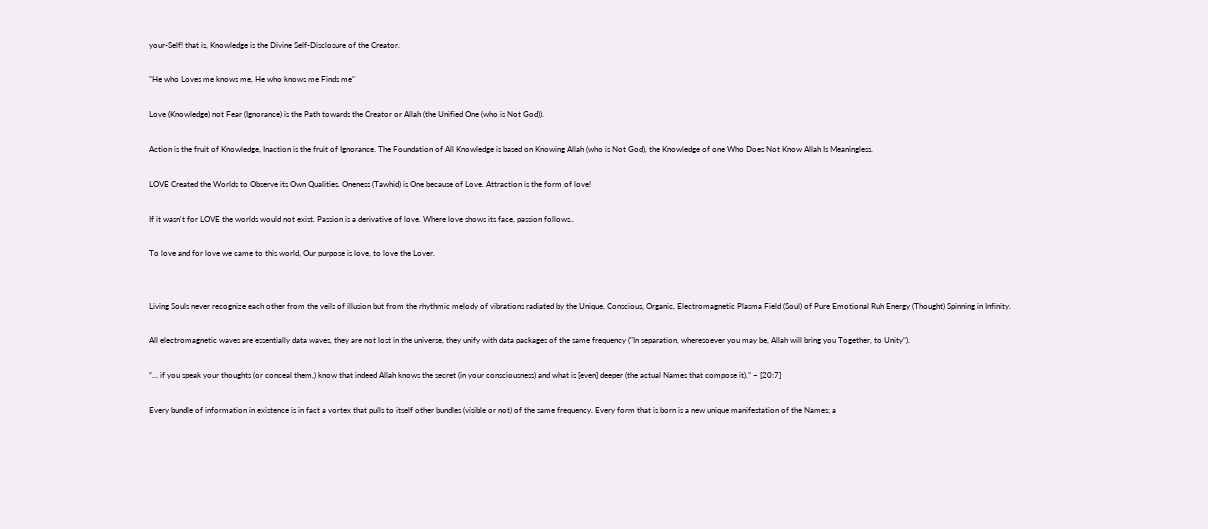your-Self! that is, Knowledge is the Divine Self-Disclosure of the Creator.

"He who Loves me knows me, He who knows me Finds me"

Love (Knowledge) not Fear (Ignorance) is the Path towards the Creator or Allah (the Unified One (who is Not God)).

Action is the fruit of Knowledge, Inaction is the fruit of Ignorance. The Foundation of All Knowledge is based on Knowing Allah (who is Not God), the Knowledge of one Who Does Not Know Allah Is Meaningless.

LOVE Created the Worlds to Observe its Own Qualities. Oneness (Tawhid) is One because of Love. Attraction is the form of love!

If it wasn't for LOVE the worlds would not exist. Passion is a derivative of love. Where love shows its face, passion follows..

To love and for love we came to this world, Our purpose is love, to love the Lover.


Living Souls never recognize each other from the veils of illusion but from the rhythmic melody of vibrations radiated by the Unique, Conscious, Organic, Electromagnetic Plasma Field (Soul) of Pure Emotional Ruh Energy (Thought) Spinning in Infinity.

All electromagnetic waves are essentially data waves, they are not lost in the universe, they unify with data packages of the same frequency ("In separation, wheresoever you may be, Allah will bring you Together, to Unity").

“... if you speak your thoughts (or conceal them,) know that indeed Allah knows the secret (in your consciousness) and what is [even] deeper (the actual Names that compose it).” ~ [20:7]

Every bundle of information in existence is in fact a vortex that pulls to itself other bundles (visible or not) of the same frequency. Every form that is born is a new unique manifestation of the Names; a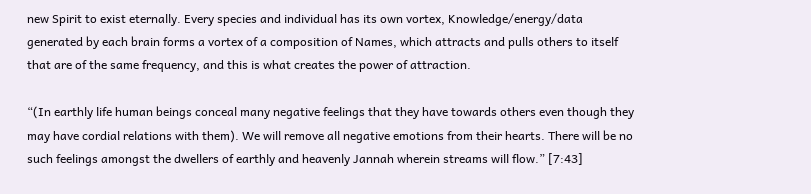new Spirit to exist eternally. Every species and individual has its own vortex, Knowledge/energy/data generated by each brain forms a vortex of a composition of Names, which attracts and pulls others to itself that are of the same frequency, and this is what creates the power of attraction.

“(In earthly life human beings conceal many negative feelings that they have towards others even though they may have cordial relations with them). We will remove all negative emotions from their hearts. There will be no such feelings amongst the dwellers of earthly and heavenly Jannah wherein streams will flow.” [7:43]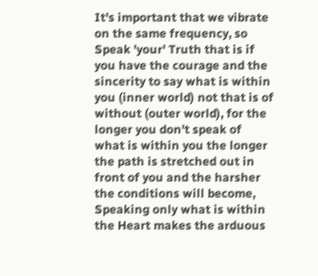It's important that we vibrate on the same frequency, so Speak 'your' Truth that is if you have the courage and the sincerity to say what is within you (inner world) not that is of without (outer world), for the longer you don't speak of what is within you the longer the path is stretched out in front of you and the harsher the conditions will become, Speaking only what is within the Heart makes the arduous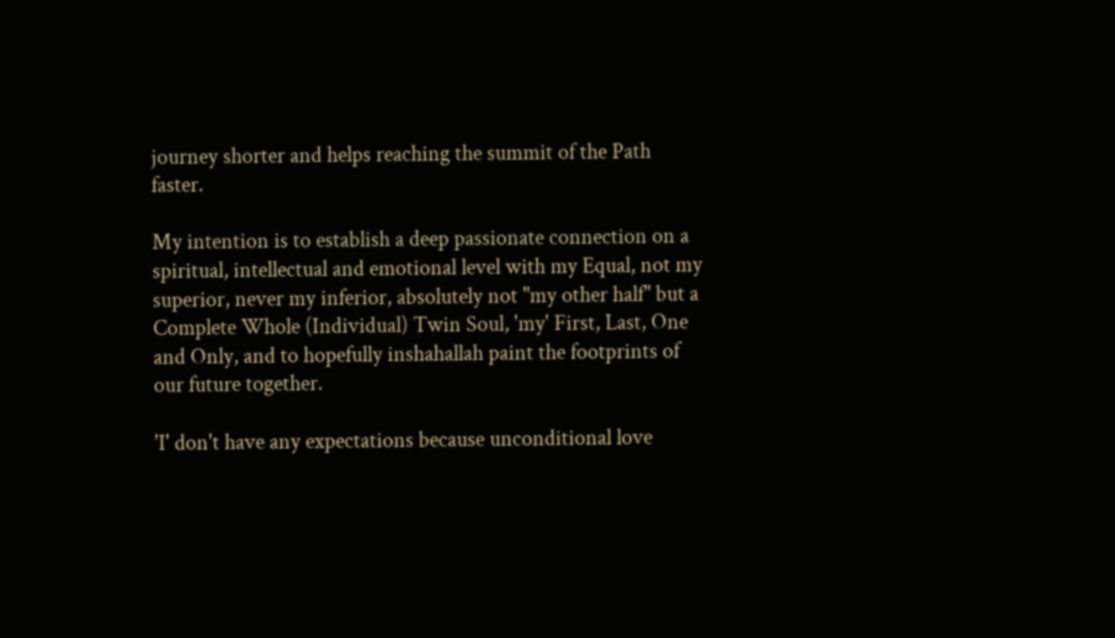journey shorter and helps reaching the summit of the Path faster.

My intention is to establish a deep passionate connection on a spiritual, intellectual and emotional level with my Equal, not my superior, never my inferior, absolutely not "my other half" but a Complete Whole (Individual) Twin Soul, 'my' First, Last, One and Only, and to hopefully inshahallah paint the footprints of our future together.

'I' don't have any expectations because unconditional love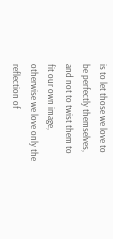is to let those we love to be perfectly themselves, and not to twist them to fit our own image, otherwise we love only the reflection of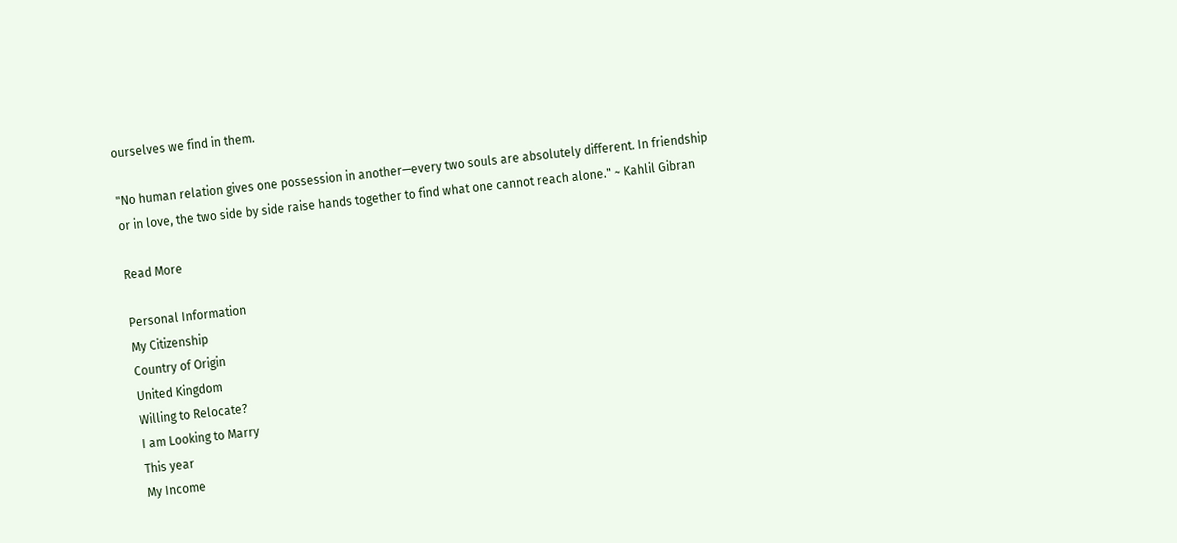ourselves we find in them.

"No human relation gives one possession in another—every two souls are absolutely different. In friendship or in love, the two side by side raise hands together to find what one cannot reach alone." ~ Kahlil Gibran

Read More

Personal Information
My Citizenship
Country of Origin
United Kingdom
Willing to Relocate?
I am Looking to Marry
This year
My Income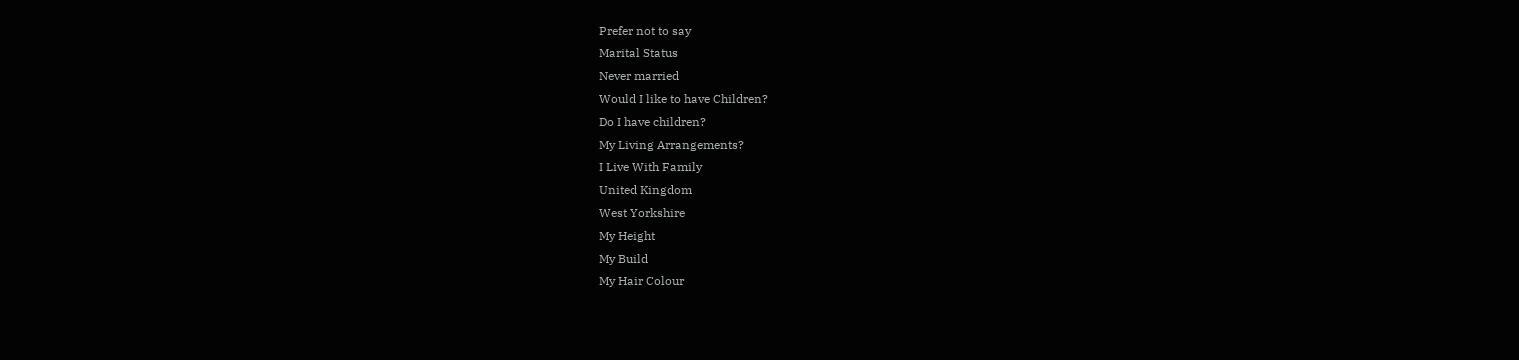Prefer not to say
Marital Status
Never married
Would I like to have Children?
Do I have children?
My Living Arrangements?
I Live With Family
United Kingdom
West Yorkshire
My Height
My Build
My Hair Colour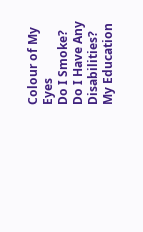Colour of My Eyes
Do I Smoke?
Do I Have Any Disabilities?
My Education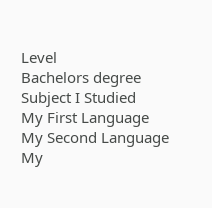Level
Bachelors degree
Subject I Studied
My First Language
My Second Language
My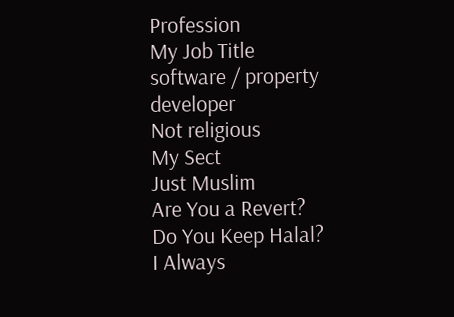Profession
My Job Title
software / property developer
Not religious
My Sect
Just Muslim
Are You a Revert?
Do You Keep Halal?
I Always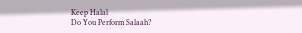Keep Halal
Do You Perform Salaah?